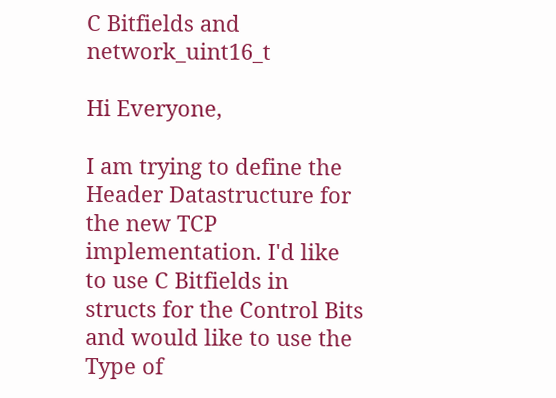C Bitfields and network_uint16_t

Hi Everyone,

I am trying to define the Header Datastructure for the new TCP implementation. I'd like to use C Bitfields in structs for the Control Bits and would like to use the Type of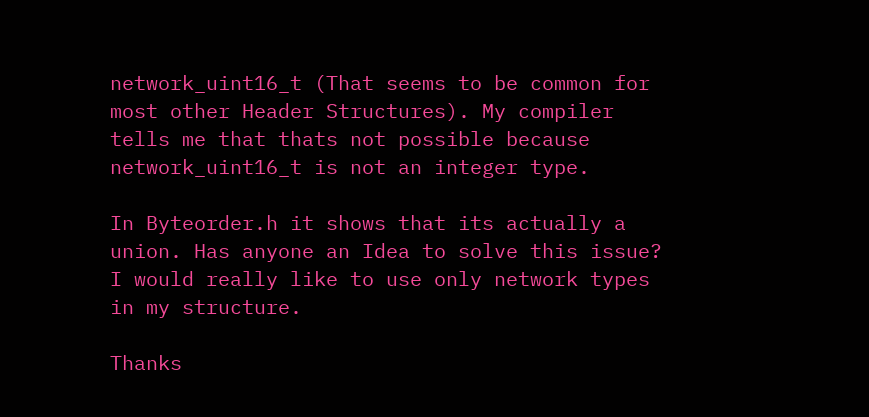network_uint16_t (That seems to be common for most other Header Structures). My compiler tells me that thats not possible because network_uint16_t is not an integer type.

In Byteorder.h it shows that its actually a union. Has anyone an Idea to solve this issue? I would really like to use only network types in my structure.

Thanks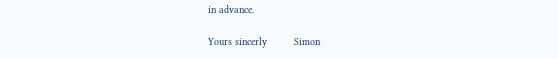in advance.

Yours sincerly         Simon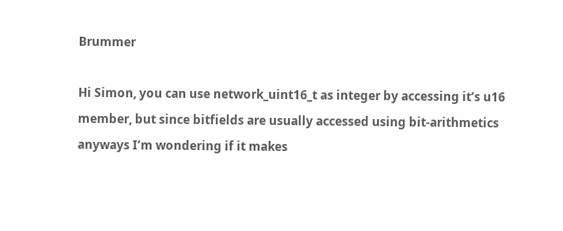Brummer

Hi Simon, you can use network_uint16_t as integer by accessing it’s u16 member, but since bitfields are usually accessed using bit-arithmetics anyways I’m wondering if it makes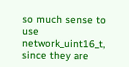so much sense to use network_uint16_t, since they are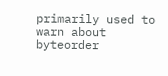primarily used to warn about byteorder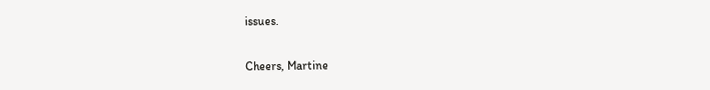issues.

Cheers, Martine